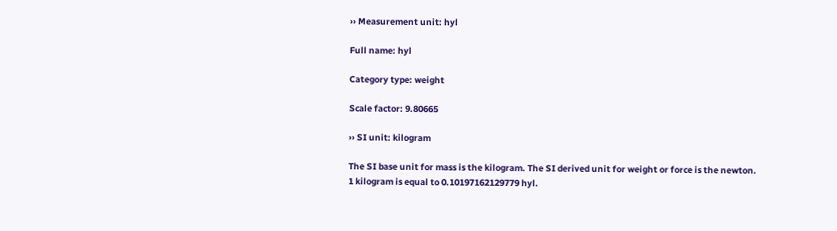›› Measurement unit: hyl

Full name: hyl

Category type: weight

Scale factor: 9.80665

›› SI unit: kilogram

The SI base unit for mass is the kilogram. The SI derived unit for weight or force is the newton.
1 kilogram is equal to 0.10197162129779 hyl.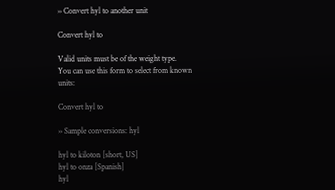›› Convert hyl to another unit

Convert hyl to

Valid units must be of the weight type.
You can use this form to select from known units:

Convert hyl to

›› Sample conversions: hyl

hyl to kiloton [short, US]
hyl to onza [Spanish]
hyl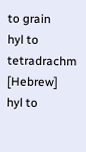to grain
hyl to tetradrachm [Hebrew]
hyl to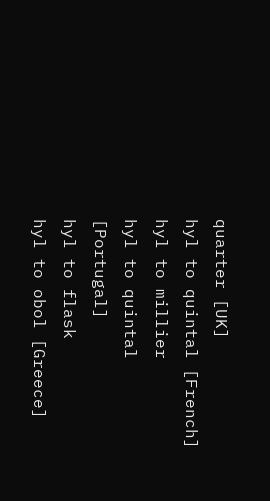quarter [UK]
hyl to quintal [French]
hyl to millier
hyl to quintal [Portugal]
hyl to flask
hyl to obol [Greece]